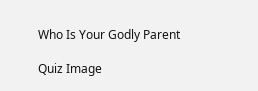Who Is Your Godly Parent

Quiz Image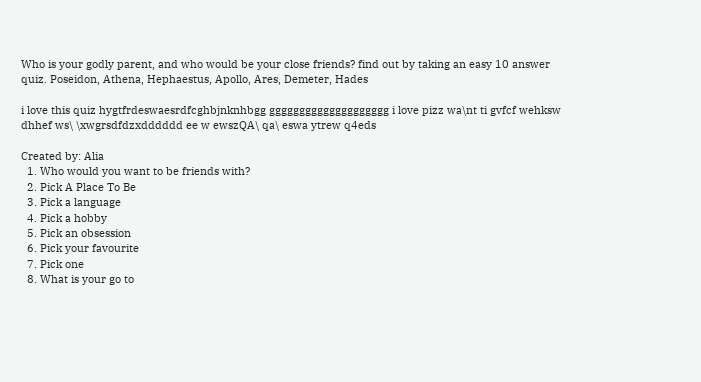Who is your godly parent, and who would be your close friends? find out by taking an easy 10 answer quiz. Poseidon, Athena, Hephaestus, Apollo, Ares, Demeter, Hades

i love this quiz hygtfrdeswaesrdfcghbjnknhbgg gggggggggggggggggggg i love pizz wa\nt ti gvfcf wehksw dhhef ws\ \xwgrsdfdzxdddddd ee w ewszQA\ qa\ eswa ytrew q4eds

Created by: Alia
  1. Who would you want to be friends with?
  2. Pick A Place To Be
  3. Pick a language
  4. Pick a hobby
  5. Pick an obsession
  6. Pick your favourite
  7. Pick one
  8. What is your go to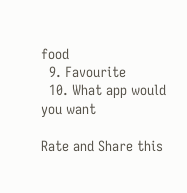food
  9. Favourite
  10. What app would you want

Rate and Share this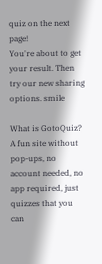quiz on the next page!
You're about to get your result. Then try our new sharing options. smile

What is GotoQuiz? A fun site without pop-ups, no account needed, no app required, just quizzes that you can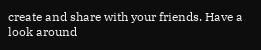create and share with your friends. Have a look around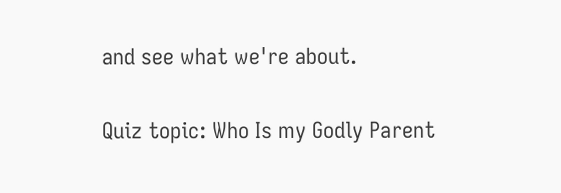and see what we're about.

Quiz topic: Who Is my Godly Parent